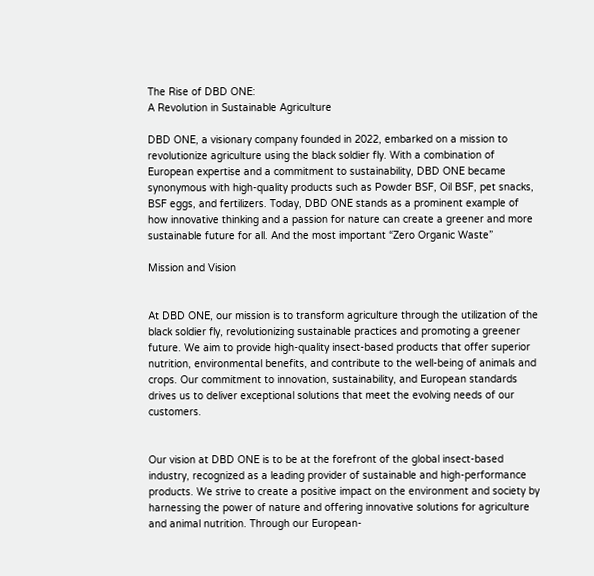The Rise of DBD ONE:
A Revolution in Sustainable Agriculture

DBD ONE, a visionary company founded in 2022, embarked on a mission to revolutionize agriculture using the black soldier fly. With a combination of European expertise and a commitment to sustainability, DBD ONE became synonymous with high-quality products such as Powder BSF, Oil BSF, pet snacks, BSF eggs, and fertilizers. Today, DBD ONE stands as a prominent example of how innovative thinking and a passion for nature can create a greener and more sustainable future for all. And the most important “Zero Organic Waste”

Mission and Vision


At DBD ONE, our mission is to transform agriculture through the utilization of the black soldier fly, revolutionizing sustainable practices and promoting a greener future. We aim to provide high-quality insect-based products that offer superior nutrition, environmental benefits, and contribute to the well-being of animals and crops. Our commitment to innovation, sustainability, and European standards drives us to deliver exceptional solutions that meet the evolving needs of our customers.


Our vision at DBD ONE is to be at the forefront of the global insect-based industry, recognized as a leading provider of sustainable and high-performance products. We strive to create a positive impact on the environment and society by harnessing the power of nature and offering innovative solutions for agriculture and animal nutrition. Through our European-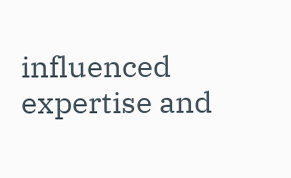influenced expertise and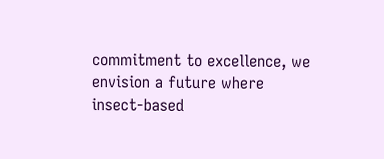commitment to excellence, we envision a future where insect-based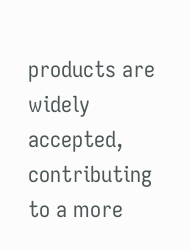products are widely accepted, contributing to a more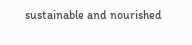sustainable and nourished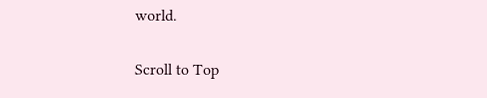world.

Scroll to Top